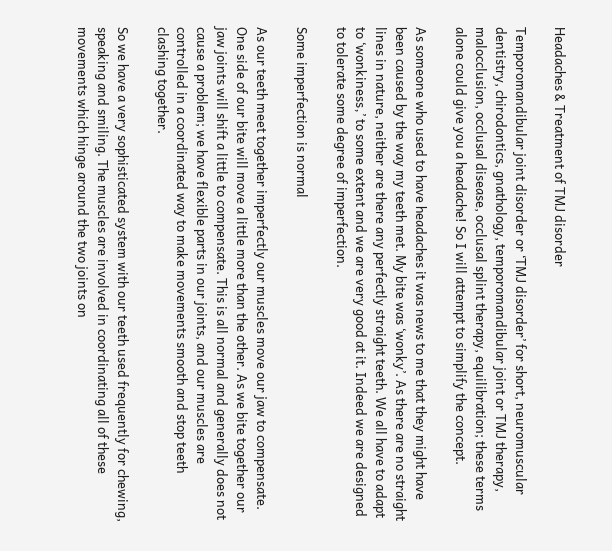Headaches & Treatment of TMJ disorder

Temporomandibular joint disorder or ‘TMJ disorder’ for short, neuromuscular dentistry, chirodontics, gnathology, temporomandibular joint or TMJ therapy, malocclusion, occlusal disease, occlusal splint therapy, equilibration; these terms alone could give you a headache! So I will attempt to simplify the concept.

As someone who used to have headaches it was news to me that they might have been caused by the way my teeth met. My bite was ‘wonky’. As there are no straight lines in nature, neither are there any perfectly straight teeth. We all have to adapt to ‘wonkiness‚’ to some extent and we are very good at it. Indeed we are designed to tolerate some degree of imperfection.

Some imperfection is normal

As our teeth meet together imperfectly our muscles move our jaw to compensate. One side of our bite will move a little more than the other. As we bite together our jaw joints will shift a little to compensate. This is all normal and generally does not cause a problem; we have flexible parts in our joints, and our muscles are controlled in a coordinated way to make movements smooth and stop teeth clashing together.

So we have a very sophisticated system with our teeth used frequently for chewing, speaking and smiling. The muscles are involved in coordinating all of these movements which hinge around the two joints on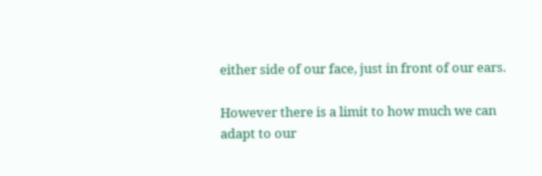either side of our face, just in front of our ears.

However there is a limit to how much we can adapt to our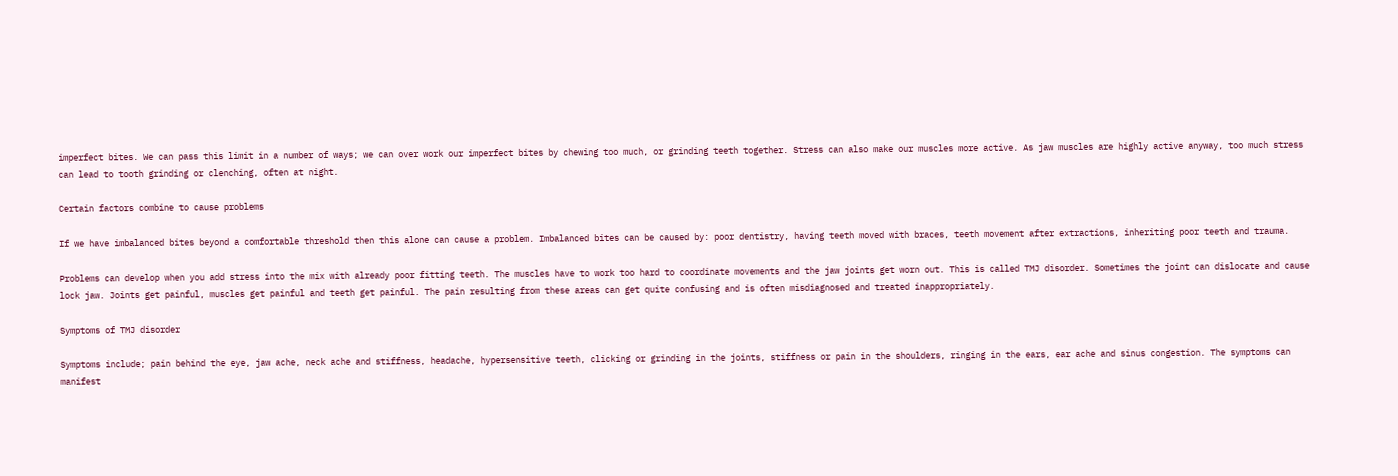imperfect bites. We can pass this limit in a number of ways; we can over work our imperfect bites by chewing too much, or grinding teeth together. Stress can also make our muscles more active. As jaw muscles are highly active anyway, too much stress can lead to tooth grinding or clenching, often at night.

Certain factors combine to cause problems

If we have imbalanced bites beyond a comfortable threshold then this alone can cause a problem. Imbalanced bites can be caused by: poor dentistry, having teeth moved with braces, teeth movement after extractions, inheriting poor teeth and trauma.

Problems can develop when you add stress into the mix with already poor fitting teeth. The muscles have to work too hard to coordinate movements and the jaw joints get worn out. This is called TMJ disorder. Sometimes the joint can dislocate and cause lock jaw. Joints get painful, muscles get painful and teeth get painful. The pain resulting from these areas can get quite confusing and is often misdiagnosed and treated inappropriately.

Symptoms of TMJ disorder

Symptoms include; pain behind the eye, jaw ache, neck ache and stiffness, headache, hypersensitive teeth, clicking or grinding in the joints, stiffness or pain in the shoulders, ringing in the ears, ear ache and sinus congestion. The symptoms can manifest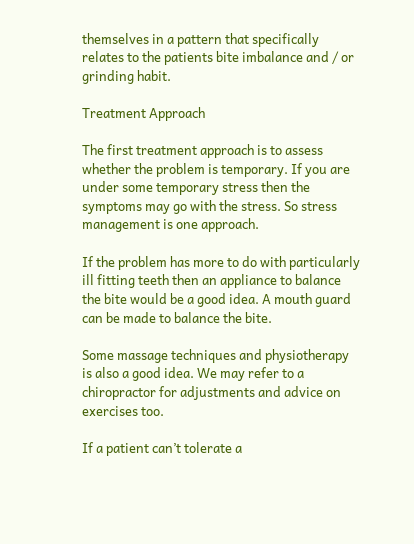themselves in a pattern that specifically relates to the patients bite imbalance and / or grinding habit.

Treatment Approach

The first treatment approach is to assess whether the problem is temporary. If you are under some temporary stress then the symptoms may go with the stress. So stress management is one approach.

If the problem has more to do with particularly ill fitting teeth then an appliance to balance the bite would be a good idea. A mouth guard can be made to balance the bite.

Some massage techniques and physiotherapy is also a good idea. We may refer to a chiropractor for adjustments and advice on exercises too.

If a patient can’t tolerate a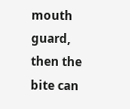mouth guard, then the bite can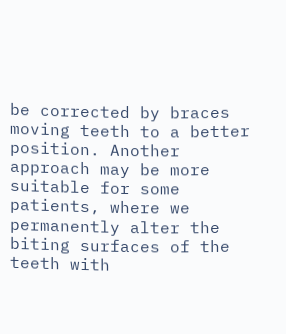be corrected by braces moving teeth to a better position. Another approach may be more suitable for some patients, where we permanently alter the biting surfaces of the teeth with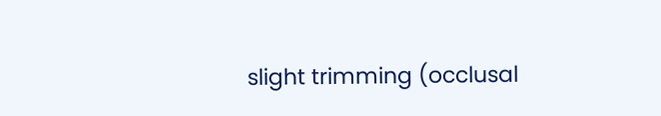slight trimming (occlusal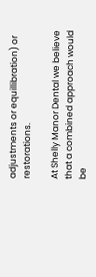adjustments or equillibration) or restorations.

At Shelly Manor Dental we believe that a combined approach would be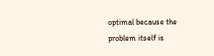optimal because the problem itself is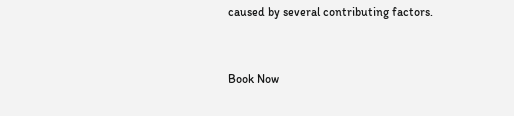caused by several contributing factors.


Book Now